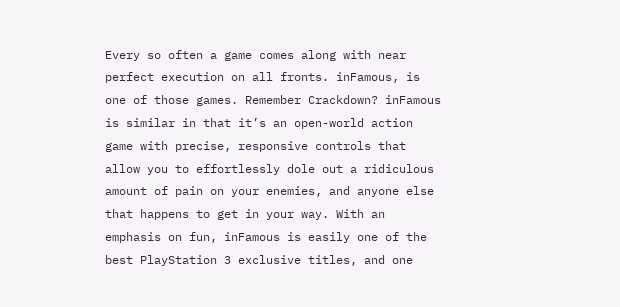Every so often a game comes along with near perfect execution on all fronts. inFamous, is one of those games. Remember Crackdown? inFamous is similar in that it’s an open-world action game with precise, responsive controls that allow you to effortlessly dole out a ridiculous amount of pain on your enemies, and anyone else that happens to get in your way. With an emphasis on fun, inFamous is easily one of the best PlayStation 3 exclusive titles, and one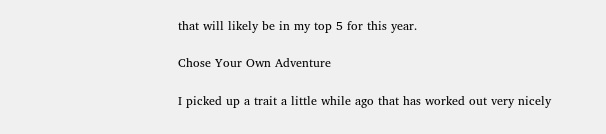that will likely be in my top 5 for this year.

Chose Your Own Adventure

I picked up a trait a little while ago that has worked out very nicely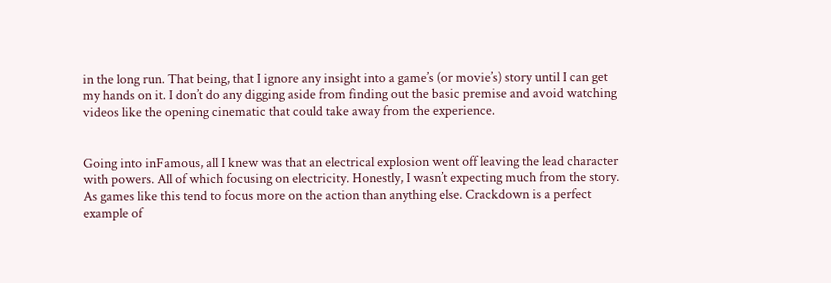in the long run. That being, that I ignore any insight into a game’s (or movie’s) story until I can get my hands on it. I don’t do any digging aside from finding out the basic premise and avoid watching videos like the opening cinematic that could take away from the experience.


Going into inFamous, all I knew was that an electrical explosion went off leaving the lead character with powers. All of which focusing on electricity. Honestly, I wasn’t expecting much from the story. As games like this tend to focus more on the action than anything else. Crackdown is a perfect example of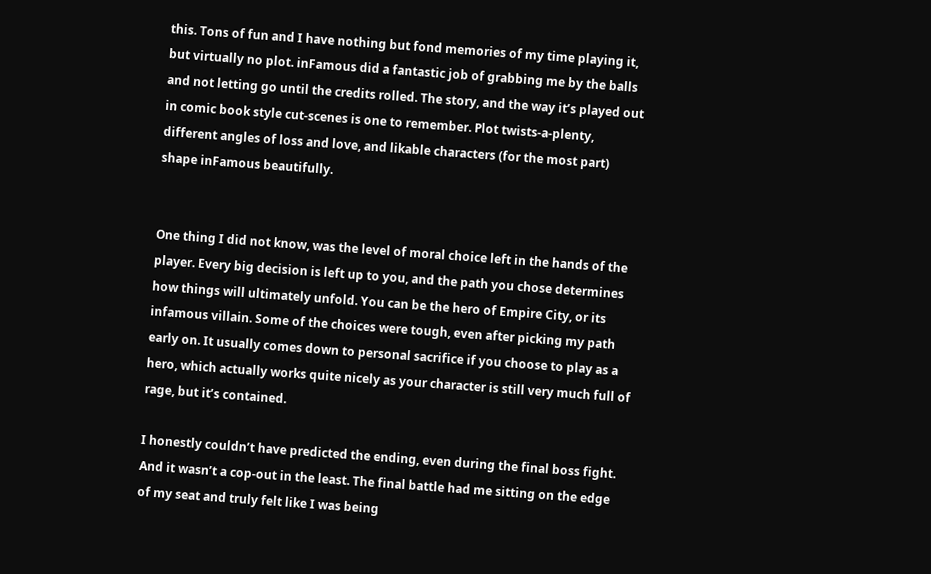this. Tons of fun and I have nothing but fond memories of my time playing it, but virtually no plot. inFamous did a fantastic job of grabbing me by the balls and not letting go until the credits rolled. The story, and the way it’s played out in comic book style cut-scenes is one to remember. Plot twists-a-plenty, different angles of loss and love, and likable characters (for the most part) shape inFamous beautifully.


One thing I did not know, was the level of moral choice left in the hands of the player. Every big decision is left up to you, and the path you chose determines how things will ultimately unfold. You can be the hero of Empire City, or its infamous villain. Some of the choices were tough, even after picking my path early on. It usually comes down to personal sacrifice if you choose to play as a hero, which actually works quite nicely as your character is still very much full of rage, but it’s contained.

I honestly couldn’t have predicted the ending, even during the final boss fight. And it wasn’t a cop-out in the least. The final battle had me sitting on the edge of my seat and truly felt like I was being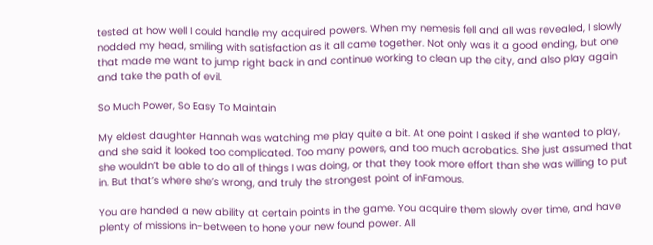tested at how well I could handle my acquired powers. When my nemesis fell and all was revealed, I slowly nodded my head, smiling with satisfaction as it all came together. Not only was it a good ending, but one that made me want to jump right back in and continue working to clean up the city, and also play again and take the path of evil.

So Much Power, So Easy To Maintain

My eldest daughter Hannah was watching me play quite a bit. At one point I asked if she wanted to play, and she said it looked too complicated. Too many powers, and too much acrobatics. She just assumed that she wouldn’t be able to do all of things I was doing, or that they took more effort than she was willing to put in. But that’s where she’s wrong, and truly the strongest point of inFamous.

You are handed a new ability at certain points in the game. You acquire them slowly over time, and have plenty of missions in-between to hone your new found power. All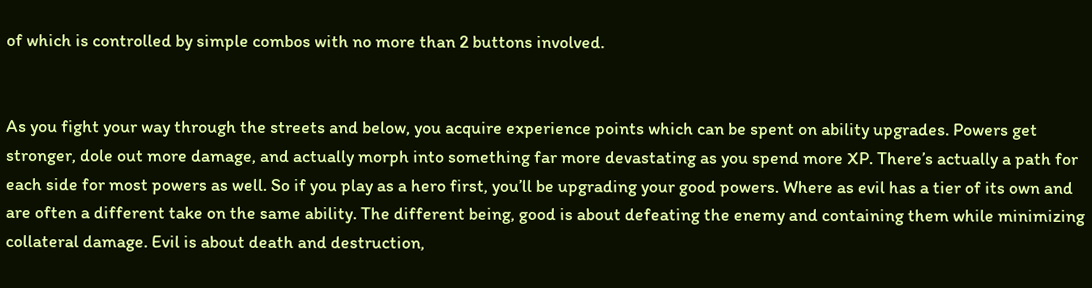of which is controlled by simple combos with no more than 2 buttons involved.


As you fight your way through the streets and below, you acquire experience points which can be spent on ability upgrades. Powers get stronger, dole out more damage, and actually morph into something far more devastating as you spend more XP. There’s actually a path for each side for most powers as well. So if you play as a hero first, you’ll be upgrading your good powers. Where as evil has a tier of its own and are often a different take on the same ability. The different being, good is about defeating the enemy and containing them while minimizing collateral damage. Evil is about death and destruction,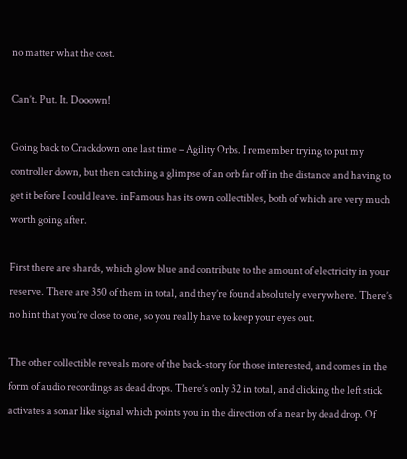no matter what the cost.

Can’t. Put. It. Dooown!

Going back to Crackdown one last time – Agility Orbs. I remember trying to put my controller down, but then catching a glimpse of an orb far off in the distance and having to get it before I could leave. inFamous has its own collectibles, both of which are very much worth going after.

First there are shards, which glow blue and contribute to the amount of electricity in your reserve. There are 350 of them in total, and they’re found absolutely everywhere. There’s no hint that you’re close to one, so you really have to keep your eyes out.

The other collectible reveals more of the back-story for those interested, and comes in the form of audio recordings as dead drops. There’s only 32 in total, and clicking the left stick activates a sonar like signal which points you in the direction of a near by dead drop. Of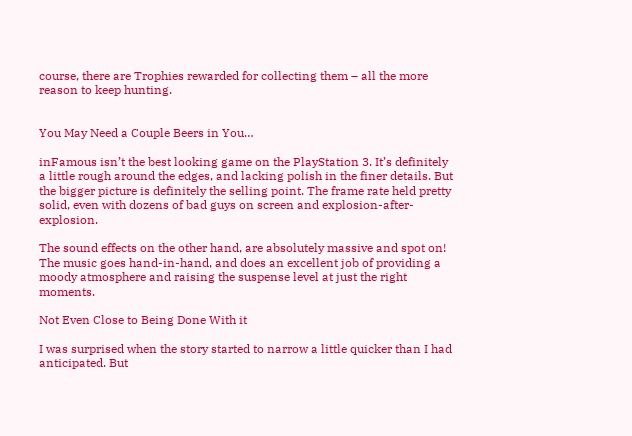course, there are Trophies rewarded for collecting them – all the more reason to keep hunting.


You May Need a Couple Beers in You…

inFamous isn’t the best looking game on the PlayStation 3. It’s definitely a little rough around the edges, and lacking polish in the finer details. But the bigger picture is definitely the selling point. The frame rate held pretty solid, even with dozens of bad guys on screen and explosion-after-explosion.

The sound effects on the other hand, are absolutely massive and spot on! The music goes hand-in-hand, and does an excellent job of providing a moody atmosphere and raising the suspense level at just the right moments.

Not Even Close to Being Done With it

I was surprised when the story started to narrow a little quicker than I had anticipated. But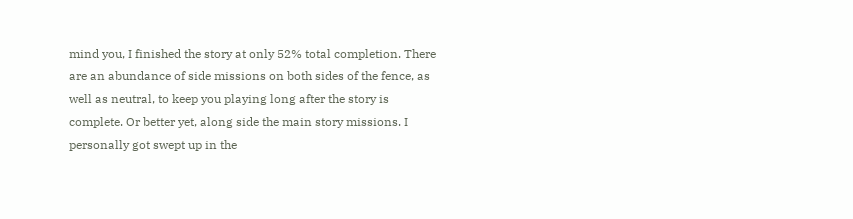mind you, I finished the story at only 52% total completion. There are an abundance of side missions on both sides of the fence, as well as neutral, to keep you playing long after the story is complete. Or better yet, along side the main story missions. I personally got swept up in the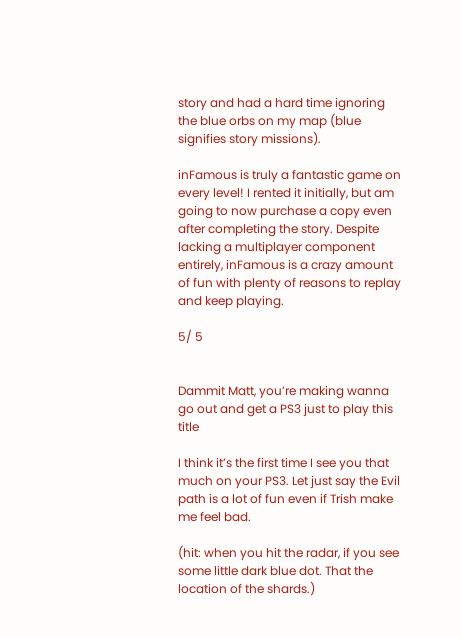story and had a hard time ignoring the blue orbs on my map (blue signifies story missions).

inFamous is truly a fantastic game on every level! I rented it initially, but am going to now purchase a copy even after completing the story. Despite lacking a multiplayer component entirely, inFamous is a crazy amount of fun with plenty of reasons to replay and keep playing.

5/ 5


Dammit Matt, you’re making wanna go out and get a PS3 just to play this title

I think it’s the first time I see you that much on your PS3. Let just say the Evil path is a lot of fun even if Trish make me feel bad.

(hit: when you hit the radar, if you see some little dark blue dot. That the location of the shards.)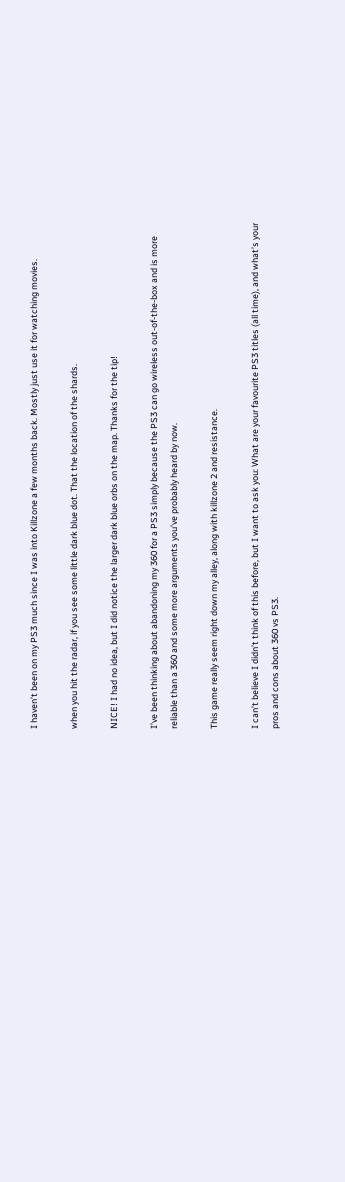I haven’t been on my PS3 much since I was into Killzone a few months back. Mostly just use it for watching movies.

when you hit the radar, if you see some little dark blue dot. That the location of the shards.

NICE! I had no idea, but I did notice the larger dark blue orbs on the map. Thanks for the tip!

I’ve been thinking about abandoning my 360 for a PS3 simply because the PS3 can go wireless out-of-the-box and is more reliable than a 360 and some more arguments you’ve probably heard by now.

This game really seem right down my alley, along with killzone 2 and resistance.

I can’t believe I didn’t think of this before, but I want to ask you: What are your favourite PS3 titles (all time), and what’s your pros and cons about 360 vs PS3.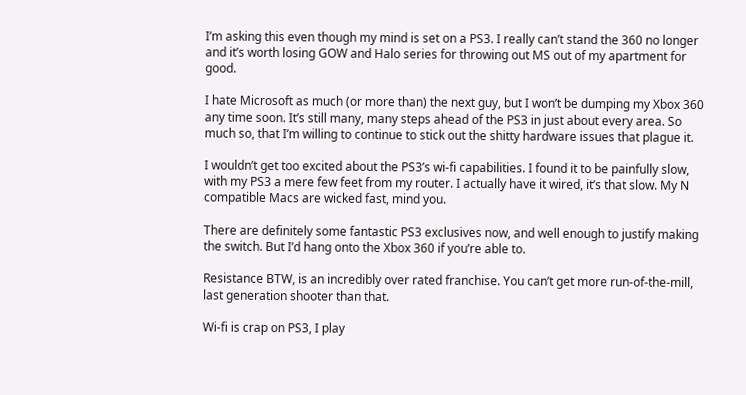I’m asking this even though my mind is set on a PS3. I really can’t stand the 360 no longer and it’s worth losing GOW and Halo series for throwing out MS out of my apartment for good.

I hate Microsoft as much (or more than) the next guy, but I won’t be dumping my Xbox 360 any time soon. It’s still many, many steps ahead of the PS3 in just about every area. So much so, that I’m willing to continue to stick out the shitty hardware issues that plague it.

I wouldn’t get too excited about the PS3’s wi-fi capabilities. I found it to be painfully slow, with my PS3 a mere few feet from my router. I actually have it wired, it’s that slow. My N compatible Macs are wicked fast, mind you.

There are definitely some fantastic PS3 exclusives now, and well enough to justify making the switch. But I’d hang onto the Xbox 360 if you’re able to.

Resistance BTW, is an incredibly over rated franchise. You can’t get more run-of-the-mill, last generation shooter than that.

Wi-fi is crap on PS3, I play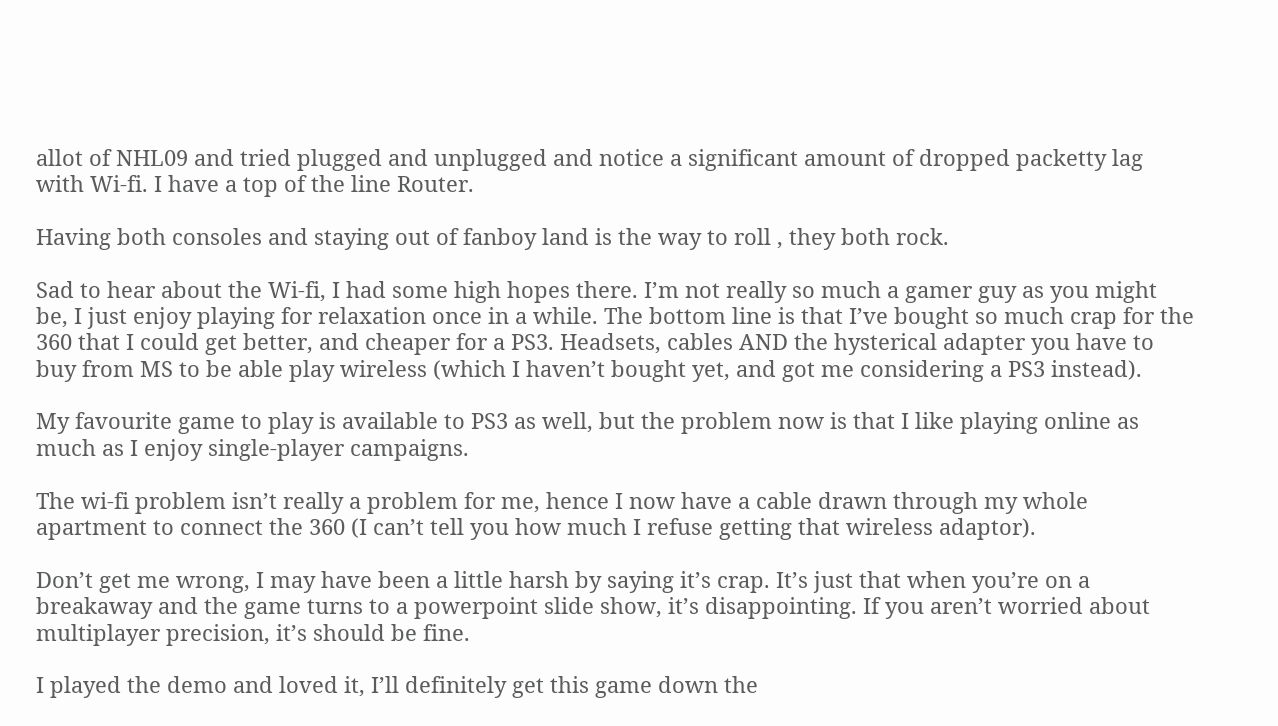allot of NHL09 and tried plugged and unplugged and notice a significant amount of dropped packetty lag with Wi-fi. I have a top of the line Router.

Having both consoles and staying out of fanboy land is the way to roll , they both rock.

Sad to hear about the Wi-fi, I had some high hopes there. I’m not really so much a gamer guy as you might be, I just enjoy playing for relaxation once in a while. The bottom line is that I’ve bought so much crap for the 360 that I could get better, and cheaper for a PS3. Headsets, cables AND the hysterical adapter you have to buy from MS to be able play wireless (which I haven’t bought yet, and got me considering a PS3 instead).

My favourite game to play is available to PS3 as well, but the problem now is that I like playing online as much as I enjoy single-player campaigns.

The wi-fi problem isn’t really a problem for me, hence I now have a cable drawn through my whole apartment to connect the 360 (I can’t tell you how much I refuse getting that wireless adaptor).

Don’t get me wrong, I may have been a little harsh by saying it’s crap. It’s just that when you’re on a breakaway and the game turns to a powerpoint slide show, it’s disappointing. If you aren’t worried about multiplayer precision, it’s should be fine.

I played the demo and loved it, I’ll definitely get this game down the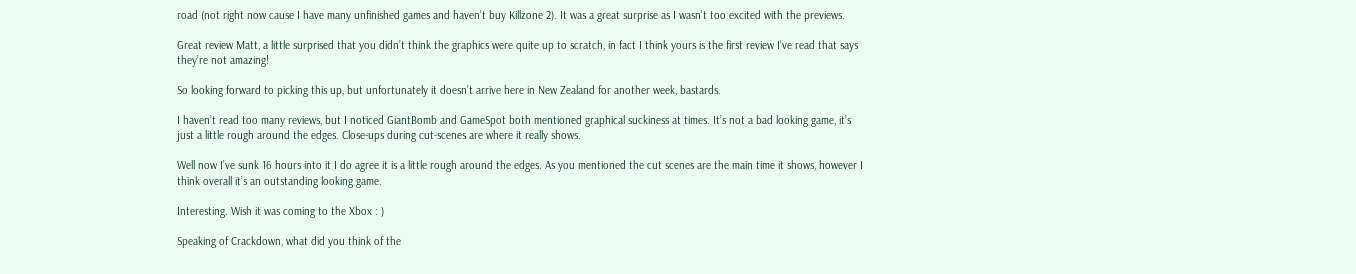road (not right now cause I have many unfinished games and haven’t buy Killzone 2). It was a great surprise as I wasn’t too excited with the previews.

Great review Matt, a little surprised that you didn’t think the graphics were quite up to scratch, in fact I think yours is the first review I’ve read that says they’re not amazing!

So looking forward to picking this up, but unfortunately it doesn’t arrive here in New Zealand for another week, bastards.

I haven’t read too many reviews, but I noticed GiantBomb and GameSpot both mentioned graphical suckiness at times. It’s not a bad looking game, it’s just a little rough around the edges. Close-ups during cut-scenes are where it really shows.

Well now I’ve sunk 16 hours into it I do agree it is a little rough around the edges. As you mentioned the cut scenes are the main time it shows, however I think overall it’s an outstanding looking game.

Interesting. Wish it was coming to the Xbox : )

Speaking of Crackdown, what did you think of the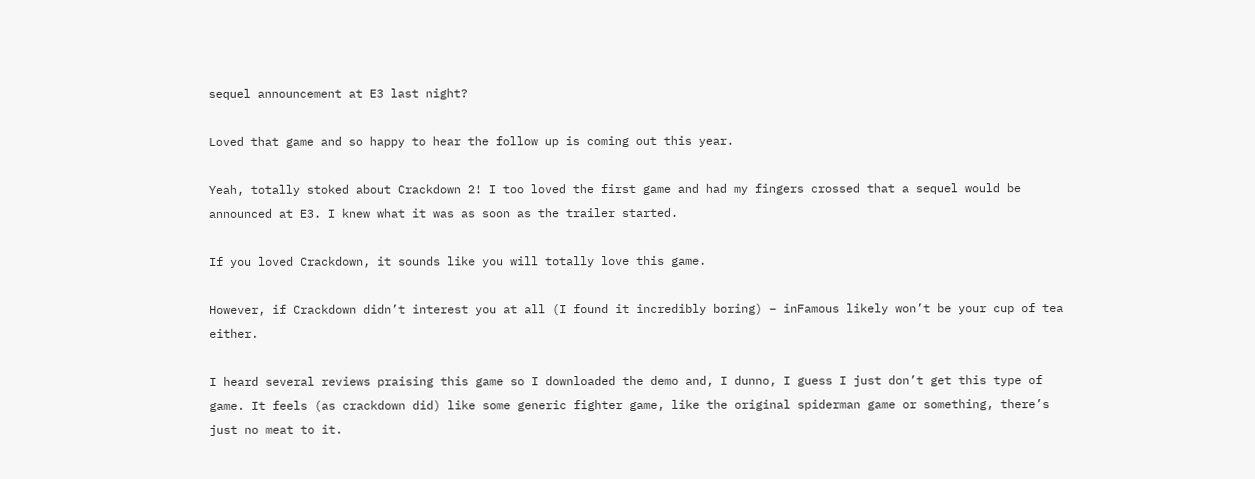sequel announcement at E3 last night?

Loved that game and so happy to hear the follow up is coming out this year.

Yeah, totally stoked about Crackdown 2! I too loved the first game and had my fingers crossed that a sequel would be announced at E3. I knew what it was as soon as the trailer started.

If you loved Crackdown, it sounds like you will totally love this game.

However, if Crackdown didn’t interest you at all (I found it incredibly boring) – inFamous likely won’t be your cup of tea either.

I heard several reviews praising this game so I downloaded the demo and, I dunno, I guess I just don’t get this type of game. It feels (as crackdown did) like some generic fighter game, like the original spiderman game or something, there’s just no meat to it.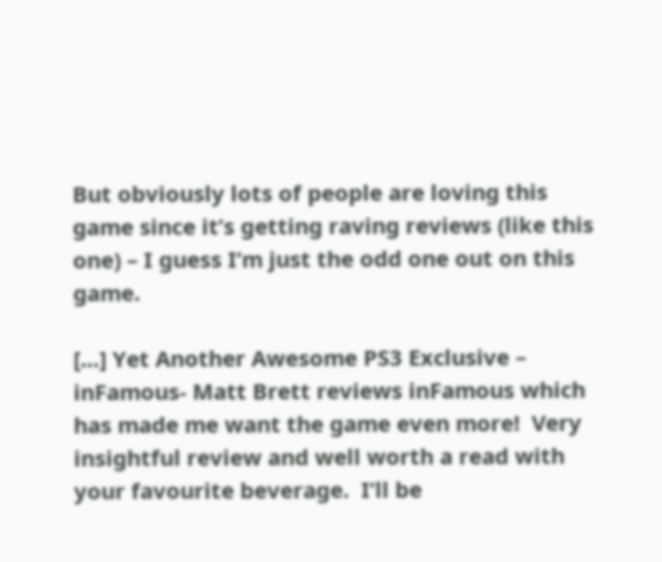But obviously lots of people are loving this game since it’s getting raving reviews (like this one) – I guess I’m just the odd one out on this game.

[…] Yet Another Awesome PS3 Exclusive – inFamous- Matt Brett reviews inFamous which has made me want the game even more!  Very insightful review and well worth a read with your favourite beverage.  I’ll be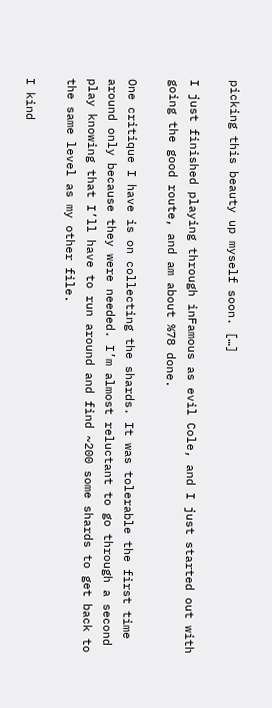picking this beauty up myself soon. […]

I just finished playing through inFamous as evil Cole, and I just started out with going the good route, and am about %78 done.

One critique I have is on collecting the shards. It was tolerable the first time around only because they were needed. I’m almost reluctant to go through a second play knowing that I’ll have to run around and find ~200 some shards to get back to the same level as my other file.

I kind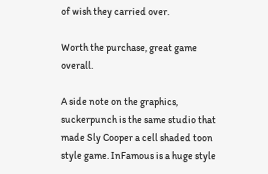of wish they carried over.

Worth the purchase, great game overall.

A side note on the graphics, suckerpunch is the same studio that made Sly Cooper a cell shaded toon style game. InFamous is a huge style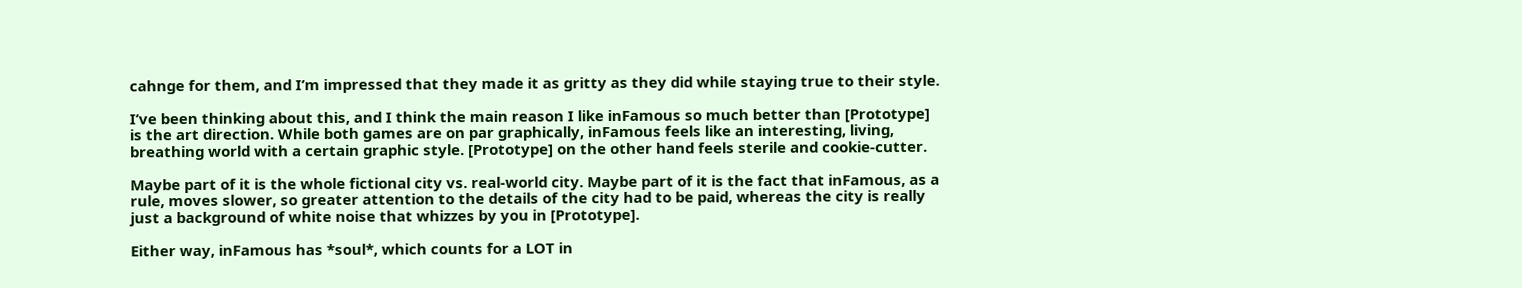cahnge for them, and I’m impressed that they made it as gritty as they did while staying true to their style.

I’ve been thinking about this, and I think the main reason I like inFamous so much better than [Prototype] is the art direction. While both games are on par graphically, inFamous feels like an interesting, living, breathing world with a certain graphic style. [Prototype] on the other hand feels sterile and cookie-cutter.

Maybe part of it is the whole fictional city vs. real-world city. Maybe part of it is the fact that inFamous, as a rule, moves slower, so greater attention to the details of the city had to be paid, whereas the city is really just a background of white noise that whizzes by you in [Prototype].

Either way, inFamous has *soul*, which counts for a LOT in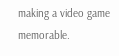making a video game memorable.